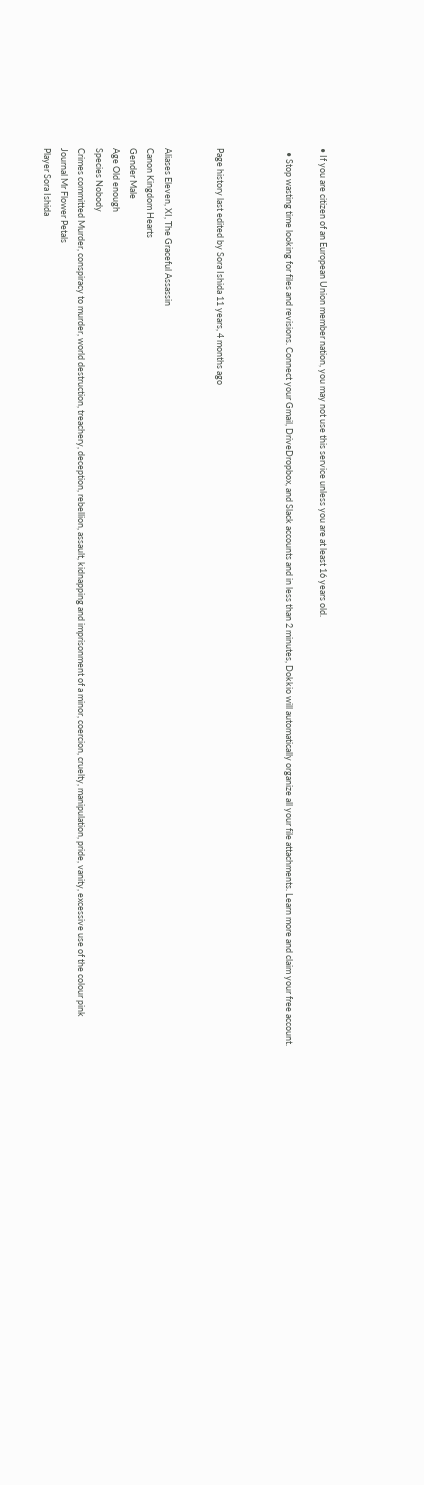• If you are citizen of an European Union member nation, you may not use this service unless you are at least 16 years old.

  • Stop wasting time looking for files and revisions. Connect your Gmail, DriveDropbox, and Slack accounts and in less than 2 minutes, Dokkio will automatically organize all your file attachments. Learn more and claim your free account.



Page history last edited by Sora Ishida 11 years, 4 months ago


Aliases Eleven, XI, The Graceful Assassin
Canon Kingdom Hearts
Gender Male
Age Old enough
Species Nobody
Crimes committed Murder, conspiracy to murder, world destruction, treachery, deception, rebellion, assault, kidnapping and imprisonment of a minor, coercion, cruelty, manipulation, pride, vanity, excessive use of the colour pink
Journal Mr Flower Petals
Player Sora Ishida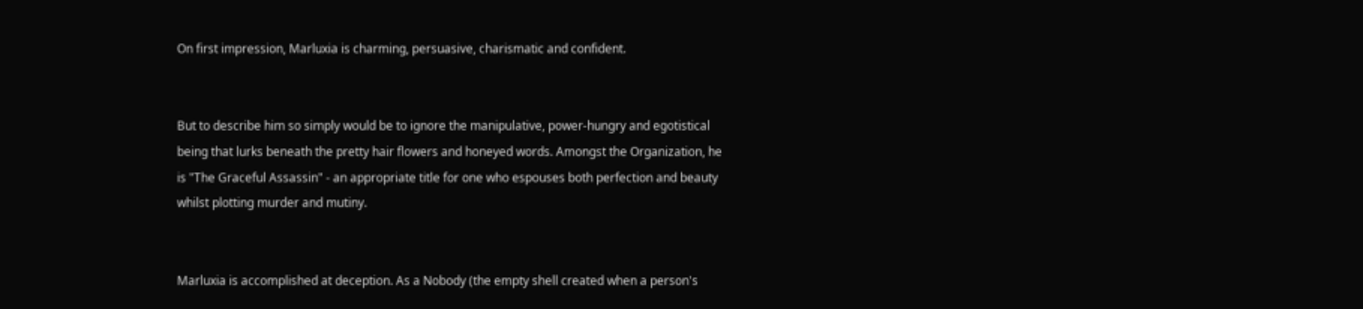On first impression, Marluxia is charming, persuasive, charismatic and confident.


But to describe him so simply would be to ignore the manipulative, power-hungry and egotistical being that lurks beneath the pretty hair flowers and honeyed words. Amongst the Organization, he is "The Graceful Assassin" - an appropriate title for one who espouses both perfection and beauty whilst plotting murder and mutiny.


Marluxia is accomplished at deception. As a Nobody (the empty shell created when a person's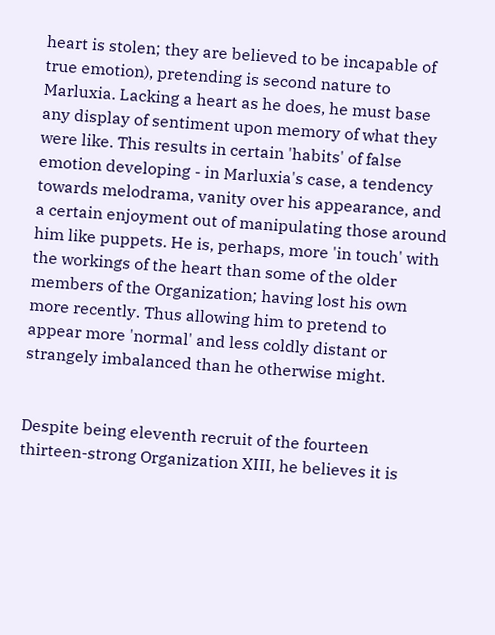heart is stolen; they are believed to be incapable of true emotion), pretending is second nature to Marluxia. Lacking a heart as he does, he must base any display of sentiment upon memory of what they were like. This results in certain 'habits' of false emotion developing - in Marluxia's case, a tendency towards melodrama, vanity over his appearance, and a certain enjoyment out of manipulating those around him like puppets. He is, perhaps, more 'in touch' with the workings of the heart than some of the older members of the Organization; having lost his own more recently. Thus allowing him to pretend to appear more 'normal' and less coldly distant or strangely imbalanced than he otherwise might.


Despite being eleventh recruit of the fourteen thirteen-strong Organization XIII, he believes it is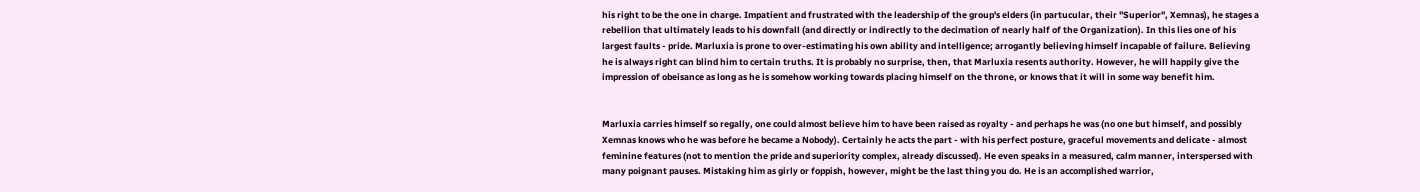his right to be the one in charge. Impatient and frustrated with the leadership of the group's elders (in partucular, their "Superior", Xemnas), he stages a rebellion that ultimately leads to his downfall (and directly or indirectly to the decimation of nearly half of the Organization). In this lies one of his largest faults - pride. Marluxia is prone to over-estimating his own ability and intelligence; arrogantly believing himself incapable of failure. Believing he is always right can blind him to certain truths. It is probably no surprise, then, that Marluxia resents authority. However, he will happily give the impression of obeisance as long as he is somehow working towards placing himself on the throne, or knows that it will in some way benefit him.


Marluxia carries himself so regally, one could almost believe him to have been raised as royalty - and perhaps he was (no one but himself, and possibly Xemnas knows who he was before he became a Nobody). Certainly he acts the part - with his perfect posture, graceful movements and delicate - almost feminine features (not to mention the pride and superiority complex, already discussed). He even speaks in a measured, calm manner, interspersed with many poignant pauses. Mistaking him as girly or foppish, however, might be the last thing you do. He is an accomplished warrior,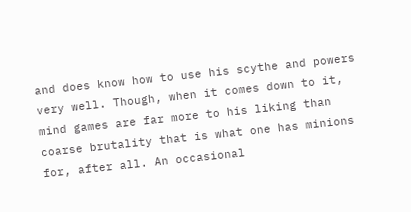and does know how to use his scythe and powers very well. Though, when it comes down to it, mind games are far more to his liking than coarse brutality that is what one has minions for, after all. An occasional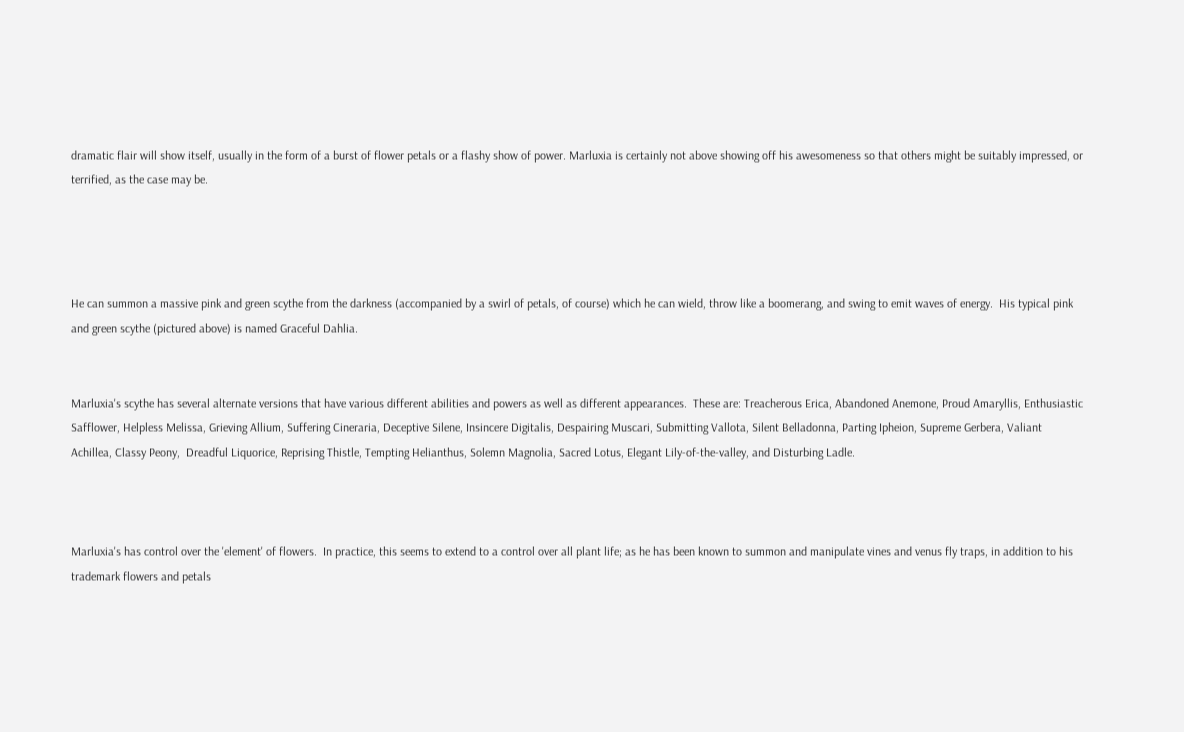dramatic flair will show itself, usually in the form of a burst of flower petals or a flashy show of power. Marluxia is certainly not above showing off his awesomeness so that others might be suitably impressed, or terrified, as the case may be.




He can summon a massive pink and green scythe from the darkness (accompanied by a swirl of petals, of course) which he can wield, throw like a boomerang, and swing to emit waves of energy.  His typical pink and green scythe (pictured above) is named Graceful Dahlia.


Marluxia's scythe has several alternate versions that have various different abilities and powers as well as different appearances.  These are: Treacherous Erica, Abandoned Anemone, Proud Amaryllis, Enthusiastic Safflower, Helpless Melissa, Grieving Allium, Suffering Cineraria, Deceptive Silene, Insincere Digitalis, Despairing Muscari, Submitting Vallota, Silent Belladonna, Parting Ipheion, Supreme Gerbera, Valiant Achillea, Classy Peony,  Dreadful Liquorice, Reprising Thistle, Tempting Helianthus, Solemn Magnolia, Sacred Lotus, Elegant Lily-of-the-valley, and Disturbing Ladle.



Marluxia's has control over the 'element' of flowers.  In practice, this seems to extend to a control over all plant life; as he has been known to summon and manipulate vines and venus fly traps, in addition to his trademark flowers and petals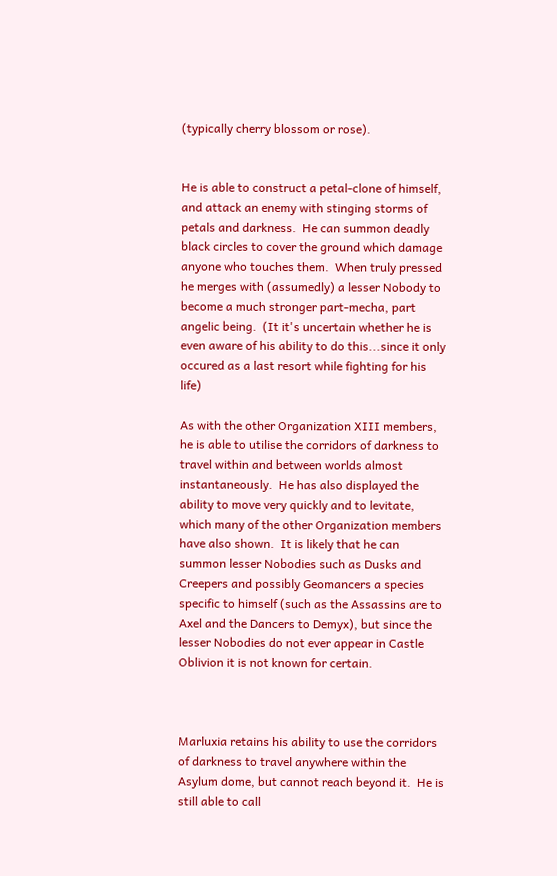(typically cherry blossom or rose).


He is able to construct a petal-clone of himself, and attack an enemy with stinging storms of petals and darkness.  He can summon deadly black circles to cover the ground which damage anyone who touches them.  When truly pressed he merges with (assumedly) a lesser Nobody to become a much stronger part-mecha, part angelic being.  (It it's uncertain whether he is even aware of his ability to do this...since it only occured as a last resort while fighting for his life)

As with the other Organization XIII members, he is able to utilise the corridors of darkness to travel within and between worlds almost instantaneously.  He has also displayed the ability to move very quickly and to levitate, which many of the other Organization members have also shown.  It is likely that he can summon lesser Nobodies such as Dusks and Creepers and possibly Geomancers a species specific to himself (such as the Assassins are to Axel and the Dancers to Demyx), but since the lesser Nobodies do not ever appear in Castle Oblivion it is not known for certain.



Marluxia retains his ability to use the corridors of darkness to travel anywhere within the Asylum dome, but cannot reach beyond it.  He is still able to call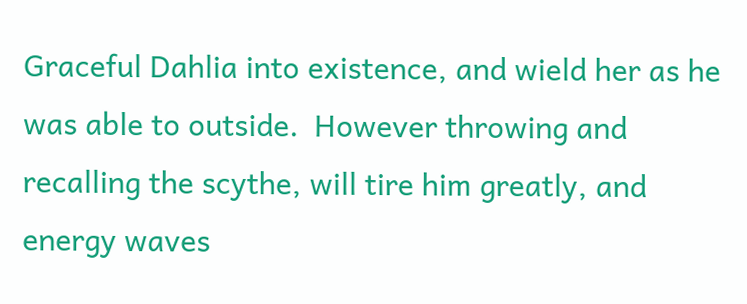Graceful Dahlia into existence, and wield her as he was able to outside.  However throwing and recalling the scythe, will tire him greatly, and energy waves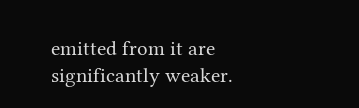emitted from it are significantly weaker.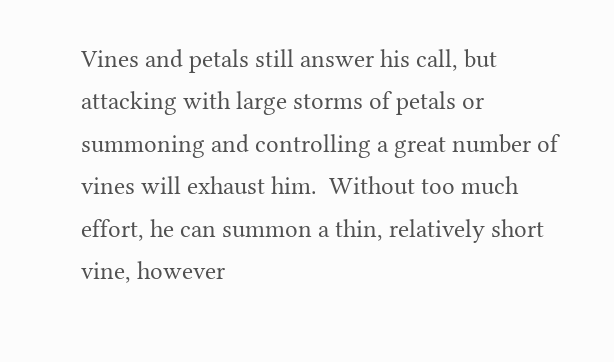Vines and petals still answer his call, but attacking with large storms of petals or summoning and controlling a great number of vines will exhaust him.  Without too much effort, he can summon a thin, relatively short vine, however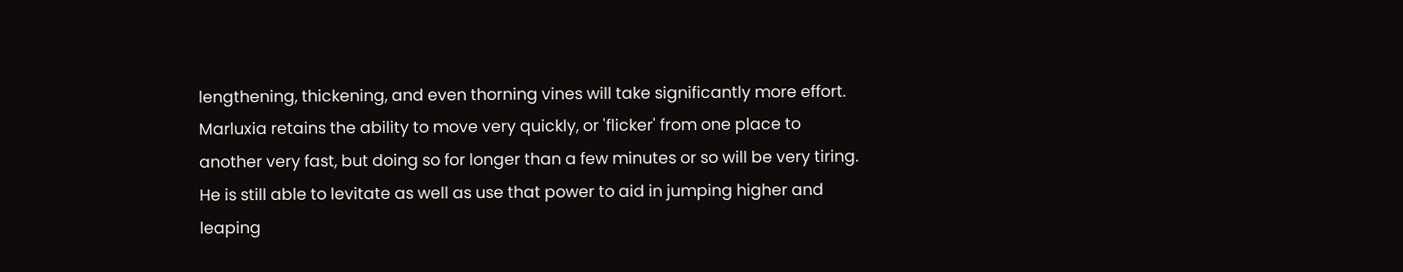lengthening, thickening, and even thorning vines will take significantly more effort.  Marluxia retains the ability to move very quickly, or 'flicker' from one place to another very fast, but doing so for longer than a few minutes or so will be very tiring.  He is still able to levitate as well as use that power to aid in jumping higher and leaping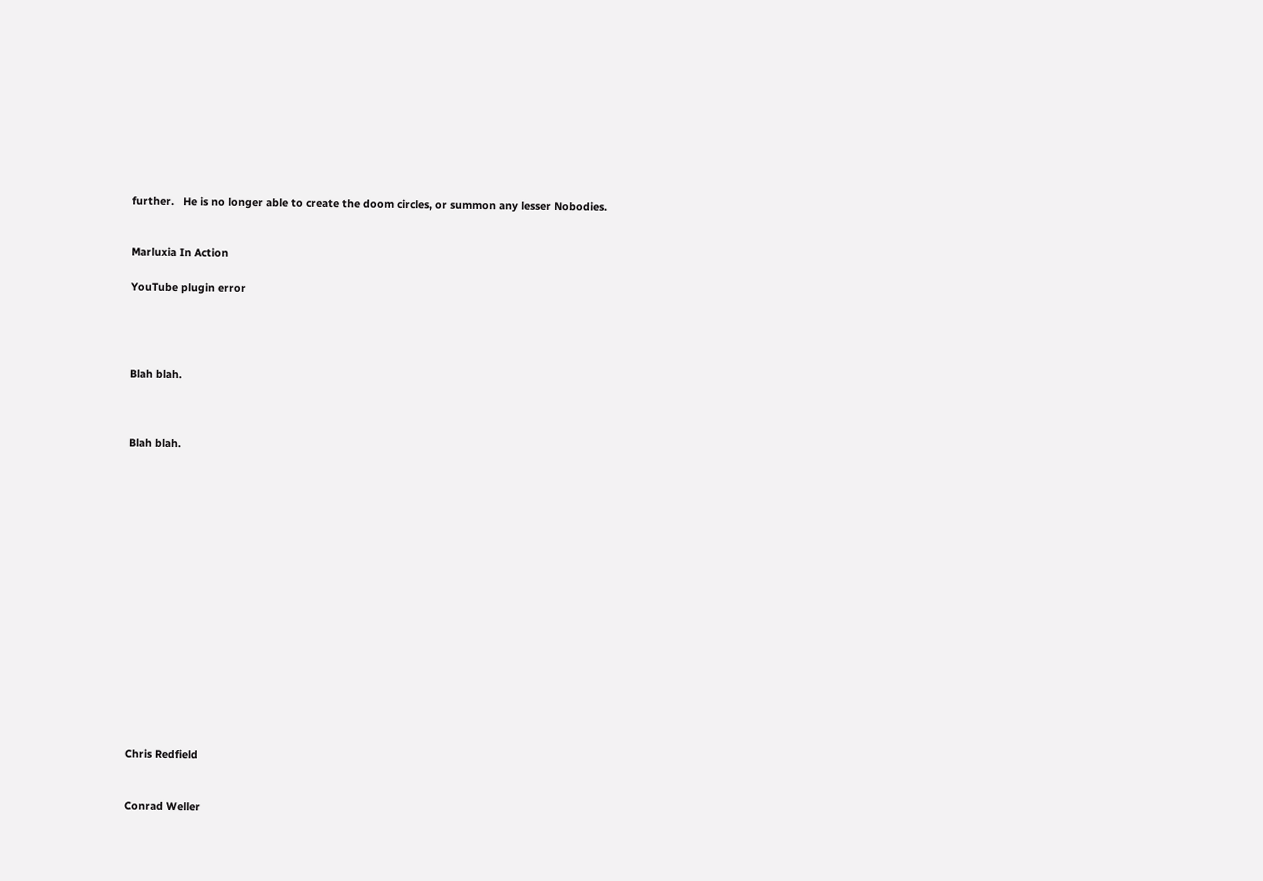further.   He is no longer able to create the doom circles, or summon any lesser Nobodies.


Marluxia In Action

YouTube plugin error




Blah blah.



Blah blah.

















Chris Redfield


Conrad Weller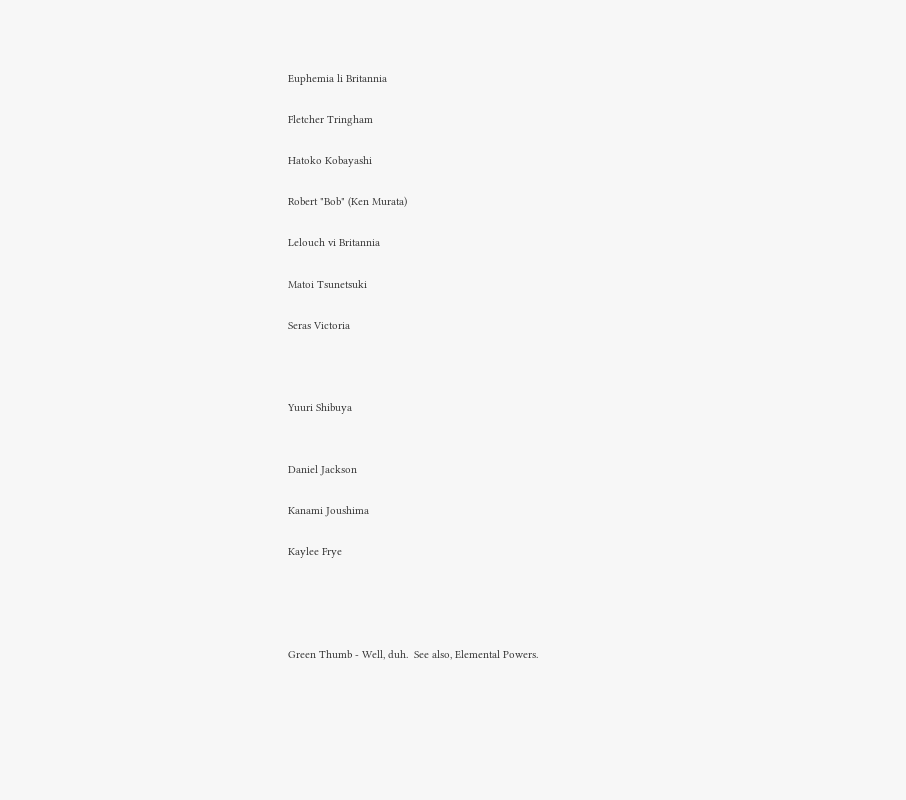Euphemia li Britannia

Fletcher Tringham

Hatoko Kobayashi

Robert "Bob" (Ken Murata)

Lelouch vi Britannia

Matoi Tsunetsuki

Seras Victoria



Yuuri Shibuya


Daniel Jackson

Kanami Joushima

Kaylee Frye




Green Thumb - Well, duh.  See also, Elemental Powers.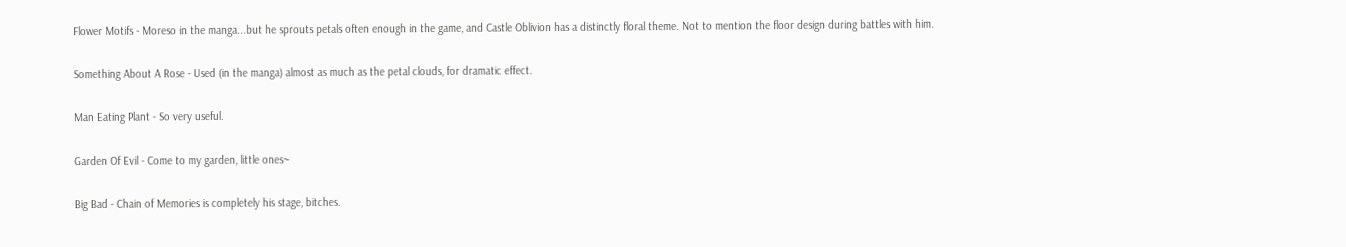Flower Motifs - Moreso in the manga...but he sprouts petals often enough in the game, and Castle Oblivion has a distinctly floral theme. Not to mention the floor design during battles with him.

Something About A Rose - Used (in the manga) almost as much as the petal clouds, for dramatic effect.

Man Eating Plant - So very useful.

Garden Of Evil - Come to my garden, little ones~

Big Bad - Chain of Memories is completely his stage, bitches.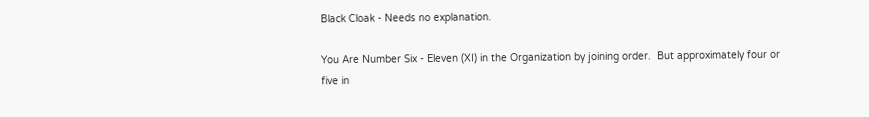Black Cloak - Needs no explanation.

You Are Number Six - Eleven (XI) in the Organization by joining order.  But approximately four or five in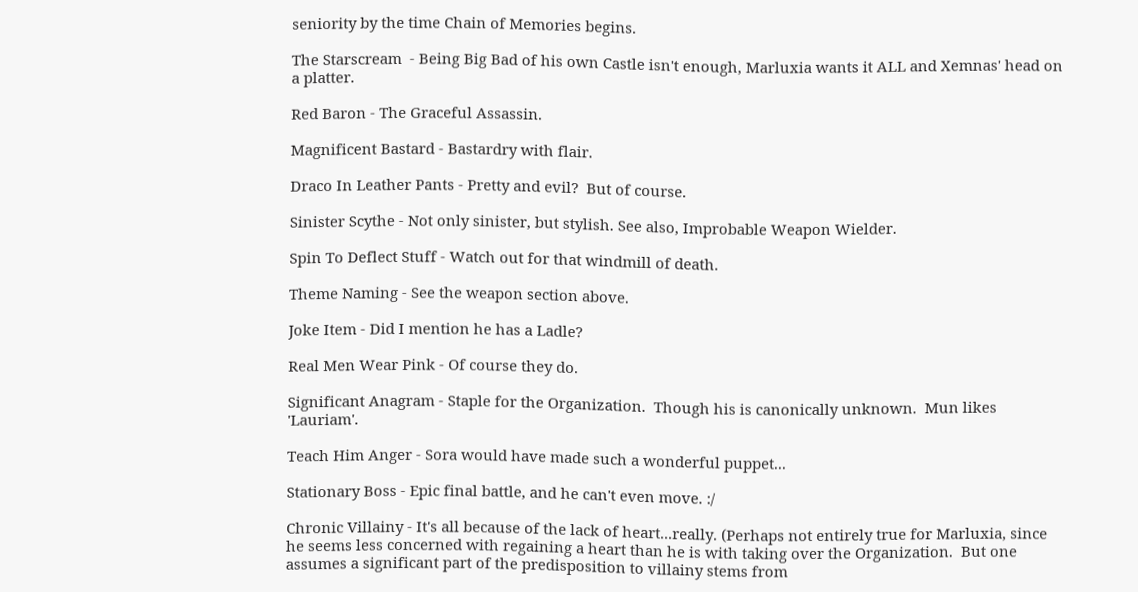seniority by the time Chain of Memories begins.

The Starscream  - Being Big Bad of his own Castle isn't enough, Marluxia wants it ALL and Xemnas' head on a platter.

Red Baron - The Graceful Assassin.

Magnificent Bastard - Bastardry with flair.

Draco In Leather Pants - Pretty and evil?  But of course.

Sinister Scythe - Not only sinister, but stylish. See also, Improbable Weapon Wielder.

Spin To Deflect Stuff - Watch out for that windmill of death.

Theme Naming - See the weapon section above.

Joke Item - Did I mention he has a Ladle?

Real Men Wear Pink - Of course they do.

Significant Anagram - Staple for the Organization.  Though his is canonically unknown.  Mun likes 'Lauriam'.

Teach Him Anger - Sora would have made such a wonderful puppet...

Stationary Boss - Epic final battle, and he can't even move. :/

Chronic Villainy - It's all because of the lack of heart...really. (Perhaps not entirely true for Marluxia, since he seems less concerned with regaining a heart than he is with taking over the Organization.  But one assumes a significant part of the predisposition to villainy stems from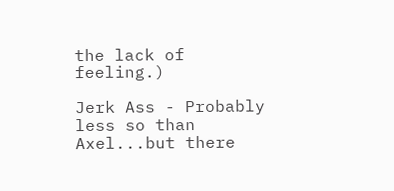the lack of feeling.)

Jerk Ass - Probably less so than Axel...but there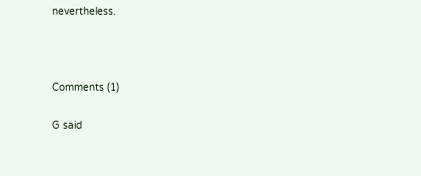nevertheless.



Comments (1)

G said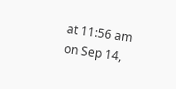at 11:56 am on Sep 14,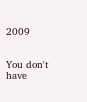2009


You don't have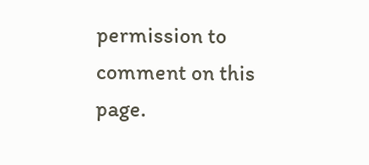permission to comment on this page.